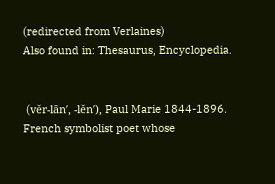(redirected from Verlaines)
Also found in: Thesaurus, Encyclopedia.


 (vĕr-lān′, -lĕn′), Paul Marie 1844-1896.
French symbolist poet whose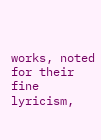works, noted for their fine lyricism,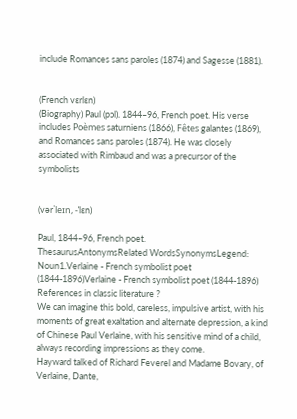include Romances sans paroles (1874) and Sagesse (1881).


(French vɛrlɛn)
(Biography) Paul (pɔl). 1844–96, French poet. His verse includes Poèmes saturniens (1866), Fêtes galantes (1869), and Romances sans paroles (1874). He was closely associated with Rimbaud and was a precursor of the symbolists


(vərˈleɪn, -ˈlɛn)

Paul, 1844–96, French poet.
ThesaurusAntonymsRelated WordsSynonymsLegend:
Noun1.Verlaine - French symbolist poet (1844-1896)Verlaine - French symbolist poet (1844-1896)
References in classic literature ?
We can imagine this bold, careless, impulsive artist, with his moments of great exaltation and alternate depression, a kind of Chinese Paul Verlaine, with his sensitive mind of a child, always recording impressions as they come.
Hayward talked of Richard Feverel and Madame Bovary, of Verlaine, Dante,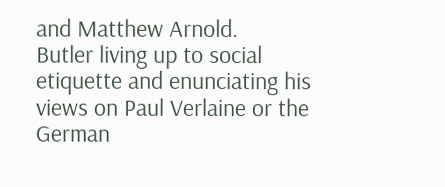and Matthew Arnold.
Butler living up to social etiquette and enunciating his views on Paul Verlaine or the German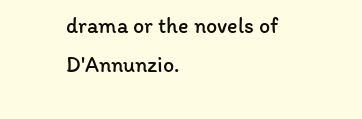drama or the novels of D'Annunzio.